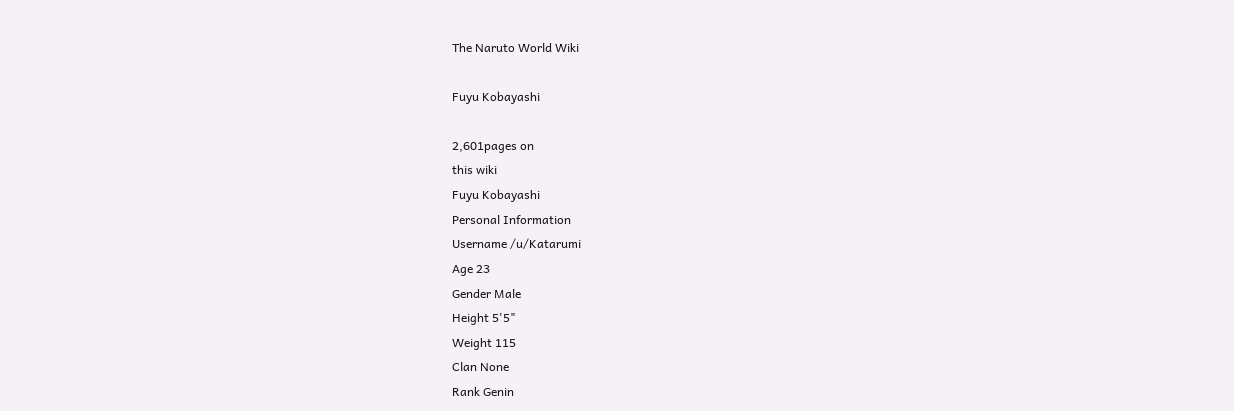The Naruto World Wiki

Fuyu Kobayashi

2,601pages on
this wiki
Fuyu Kobayashi
Personal Information
Username /u/Katarumi
Age 23
Gender Male
Height 5'5"
Weight 115
Clan None
Rank Genin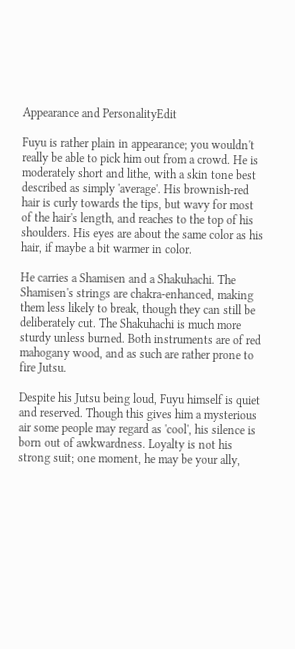Appearance and PersonalityEdit

Fuyu is rather plain in appearance; you wouldn't really be able to pick him out from a crowd. He is moderately short and lithe, with a skin tone best described as simply 'average'. His brownish-red hair is curly towards the tips, but wavy for most of the hair's length, and reaches to the top of his shoulders. His eyes are about the same color as his hair, if maybe a bit warmer in color.

He carries a Shamisen and a Shakuhachi. The Shamisen's strings are chakra-enhanced, making them less likely to break, though they can still be deliberately cut. The Shakuhachi is much more sturdy unless burned. Both instruments are of red mahogany wood, and as such are rather prone to fire Jutsu.

Despite his Jutsu being loud, Fuyu himself is quiet and reserved. Though this gives him a mysterious air some people may regard as 'cool', his silence is born out of awkwardness. Loyalty is not his strong suit; one moment, he may be your ally,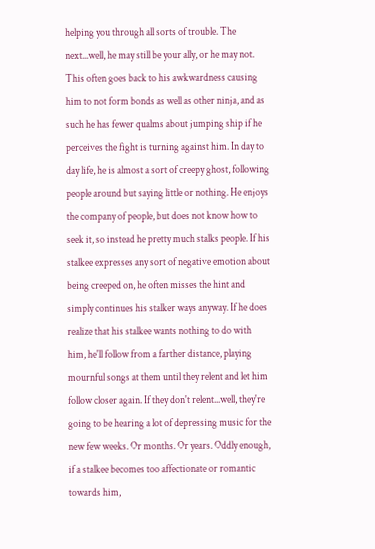helping you through all sorts of trouble. The next...well, he may still be your ally, or he may not. This often goes back to his awkwardness causing him to not form bonds as well as other ninja, and as such he has fewer qualms about jumping ship if he perceives the fight is turning against him. In day to day life, he is almost a sort of creepy ghost, following people around but saying little or nothing. He enjoys the company of people, but does not know how to seek it, so instead he pretty much stalks people. If his stalkee expresses any sort of negative emotion about being creeped on, he often misses the hint and simply continues his stalker ways anyway. If he does realize that his stalkee wants nothing to do with him, he'll follow from a farther distance, playing mournful songs at them until they relent and let him follow closer again. If they don't relent...well, they're going to be hearing a lot of depressing music for the new few weeks. Or months. Or years. Oddly enough, if a stalkee becomes too affectionate or romantic towards him,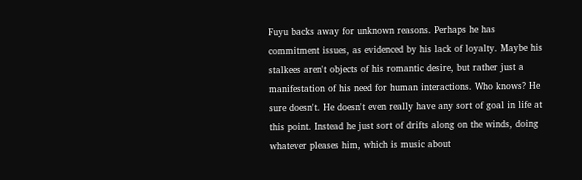Fuyu backs away for unknown reasons. Perhaps he has commitment issues, as evidenced by his lack of loyalty. Maybe his stalkees aren't objects of his romantic desire, but rather just a manifestation of his need for human interactions. Who knows? He sure doesn't. He doesn't even really have any sort of goal in life at this point. Instead he just sort of drifts along on the winds, doing whatever pleases him, which is music about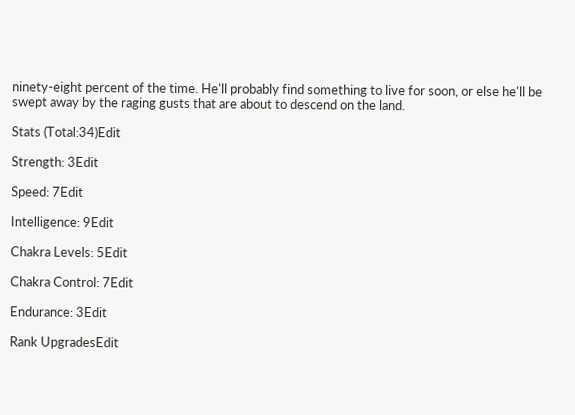ninety-eight percent of the time. He'll probably find something to live for soon, or else he'll be swept away by the raging gusts that are about to descend on the land.

Stats (Total:34)Edit

Strength: 3Edit

Speed: 7Edit

Intelligence: 9Edit

Chakra Levels: 5Edit

Chakra Control: 7Edit

Endurance: 3Edit

Rank UpgradesEdit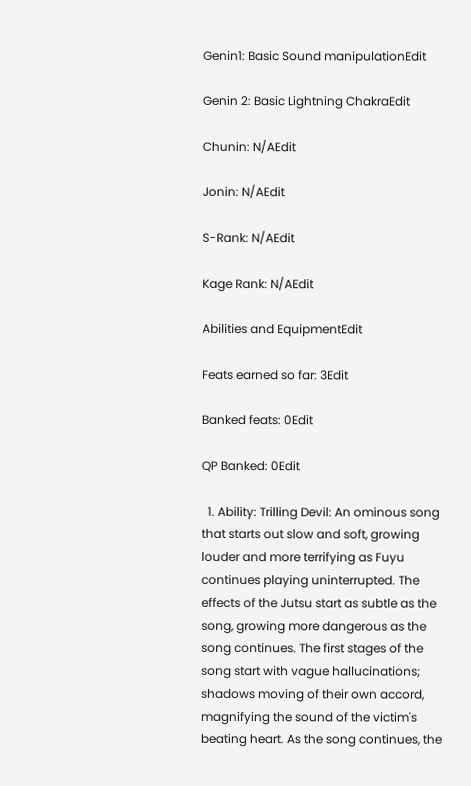Genin1: Basic Sound manipulationEdit

Genin 2: Basic Lightning ChakraEdit

Chunin: N/AEdit

Jonin: N/AEdit

S-Rank: N/AEdit

Kage Rank: N/AEdit

Abilities and EquipmentEdit

Feats earned so far: 3Edit

Banked feats: 0Edit

QP Banked: 0Edit

  1. Ability: Trilling Devil: An ominous song that starts out slow and soft, growing louder and more terrifying as Fuyu continues playing uninterrupted. The effects of the Jutsu start as subtle as the song, growing more dangerous as the song continues. The first stages of the song start with vague hallucinations; shadows moving of their own accord, magnifying the sound of the victim's beating heart. As the song continues, the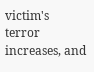victim's terror increases, and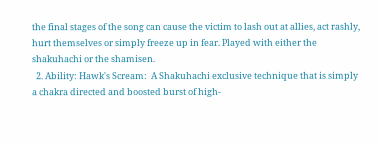the final stages of the song can cause the victim to lash out at allies, act rashly, hurt themselves or simply freeze up in fear. Played with either the shakuhachi or the shamisen.
  2. Ability: Hawk's Scream:  A Shakuhachi exclusive technique that is simply a chakra directed and boosted burst of high-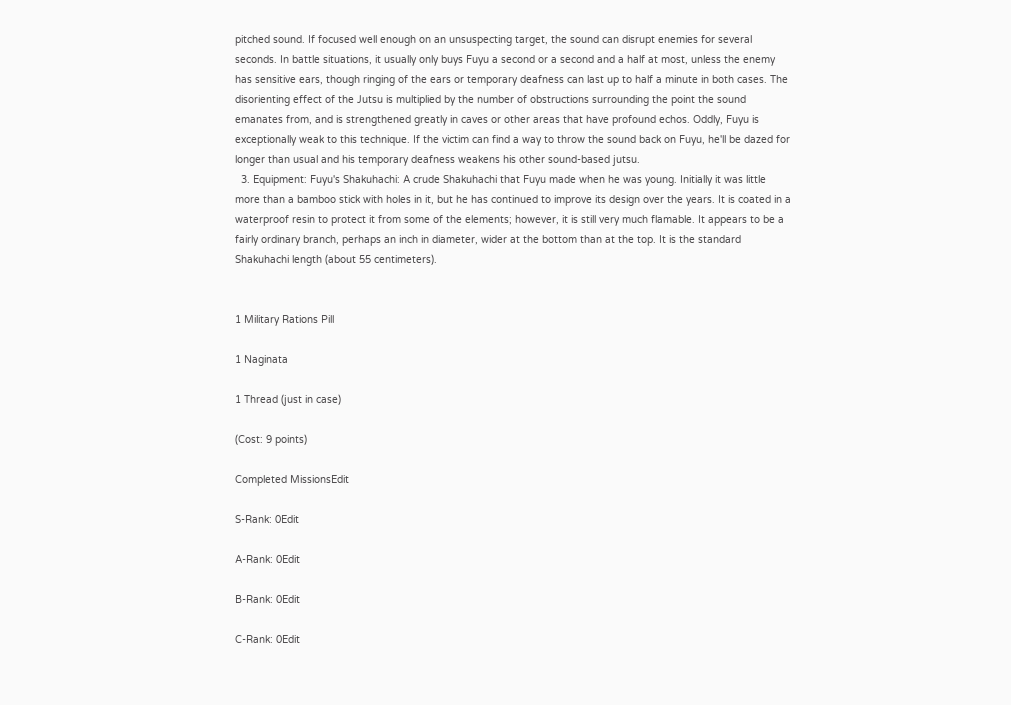pitched sound. If focused well enough on an unsuspecting target, the sound can disrupt enemies for several seconds. In battle situations, it usually only buys Fuyu a second or a second and a half at most, unless the enemy has sensitive ears, though ringing of the ears or temporary deafness can last up to half a minute in both cases. The disorienting effect of the Jutsu is multiplied by the number of obstructions surrounding the point the sound emanates from, and is strengthened greatly in caves or other areas that have profound echos. Oddly, Fuyu is exceptionally weak to this technique. If the victim can find a way to throw the sound back on Fuyu, he'll be dazed for longer than usual and his temporary deafness weakens his other sound-based jutsu.
  3. Equipment: Fuyu's Shakuhachi: A crude Shakuhachi that Fuyu made when he was young. Initially it was little more than a bamboo stick with holes in it, but he has continued to improve its design over the years. It is coated in a waterproof resin to protect it from some of the elements; however, it is still very much flamable. It appears to be a fairly ordinary branch, perhaps an inch in diameter, wider at the bottom than at the top. It is the standard Shakuhachi length (about 55 centimeters).


1 Military Rations Pill

1 Naginata

1 Thread (just in case)

(Cost: 9 points)

Completed MissionsEdit

S-Rank: 0Edit

A-Rank: 0Edit

B-Rank: 0Edit

C-Rank: 0Edit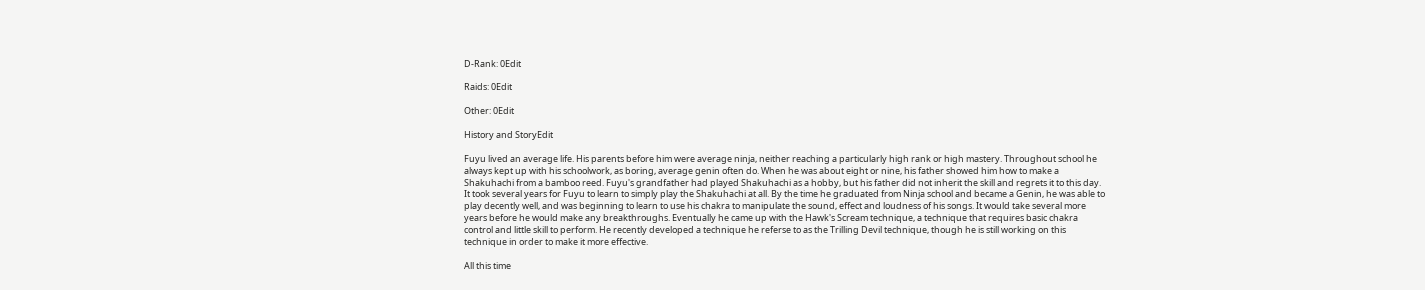D-Rank: 0Edit

Raids: 0Edit

Other: 0Edit

History and StoryEdit

Fuyu lived an average life. His parents before him were average ninja, neither reaching a particularly high rank or high mastery. Throughout school he always kept up with his schoolwork, as boring, average genin often do. When he was about eight or nine, his father showed him how to make a Shakuhachi from a bamboo reed. Fuyu's grandfather had played Shakuhachi as a hobby, but his father did not inherit the skill and regrets it to this day. It took several years for Fuyu to learn to simply play the Shakuhachi at all. By the time he graduated from Ninja school and became a Genin, he was able to play decently well, and was beginning to learn to use his chakra to manipulate the sound, effect and loudness of his songs. It would take several more years before he would make any breakthroughs. Eventually he came up with the Hawk's Scream technique, a technique that requires basic chakra control and little skill to perform. He recently developed a technique he referse to as the Trilling Devil technique, though he is still working on this technique in order to make it more effective.

All this time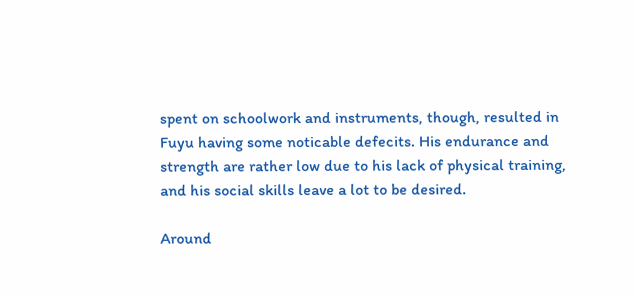spent on schoolwork and instruments, though, resulted in Fuyu having some noticable defecits. His endurance and strength are rather low due to his lack of physical training, and his social skills leave a lot to be desired.

Around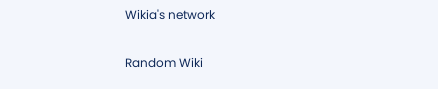Wikia's network

Random Wiki